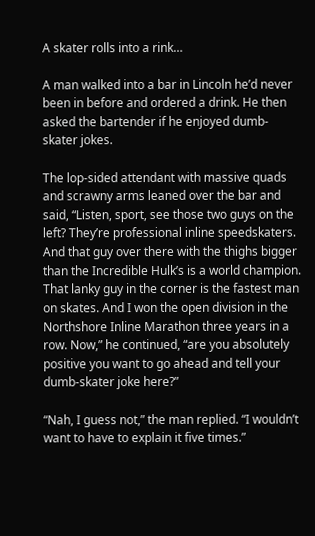A skater rolls into a rink…

A man walked into a bar in Lincoln he’d never been in before and ordered a drink. He then asked the bartender if he enjoyed dumb-skater jokes.

The lop-sided attendant with massive quads and scrawny arms leaned over the bar and said, “Listen, sport, see those two guys on the left? They’re professional inline speedskaters. And that guy over there with the thighs bigger than the Incredible Hulk’s is a world champion. That lanky guy in the corner is the fastest man on skates. And I won the open division in the Northshore Inline Marathon three years in a row. Now,” he continued, “are you absolutely positive you want to go ahead and tell your dumb-skater joke here?”

“Nah, I guess not,” the man replied. “I wouldn’t want to have to explain it five times.”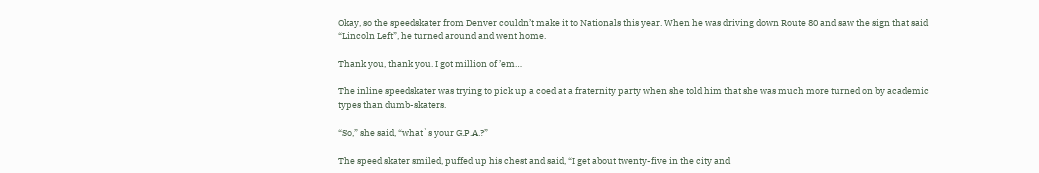Okay, so the speedskater from Denver couldn’t make it to Nationals this year. When he was driving down Route 80 and saw the sign that said “Lincoln Left”, he turned around and went home.

Thank you, thank you. I got million of ’em…

The inline speedskater was trying to pick up a coed at a fraternity party when she told him that she was much more turned on by academic types than dumb-skaters.

“So,” she said, “what`s your G.P.A.?”

The speed skater smiled, puffed up his chest and said, “I get about twenty-five in the city and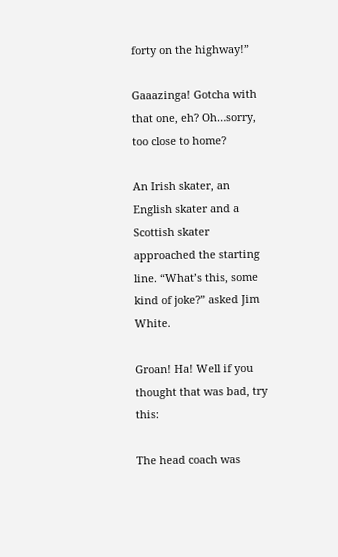forty on the highway!”

Gaaazinga! Gotcha with that one, eh? Oh…sorry, too close to home?

An Irish skater, an English skater and a Scottish skater approached the starting line. “What’s this, some kind of joke?” asked Jim White.

Groan! Ha! Well if you thought that was bad, try this:

The head coach was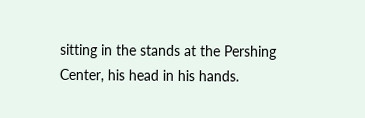sitting in the stands at the Pershing Center, his head in his hands.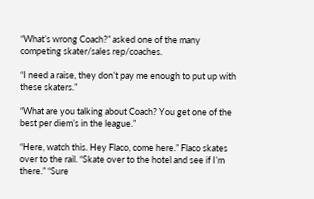“What’s wrong Coach?” asked one of the many competing skater/sales rep/coaches.

“I need a raise, they don’t pay me enough to put up with these skaters.”

“What are you talking about Coach? You get one of the best per diem’s in the league.”

“Here, watch this. Hey Flaco, come here.” Flaco skates over to the rail. “Skate over to the hotel and see if I’m there.” “Sure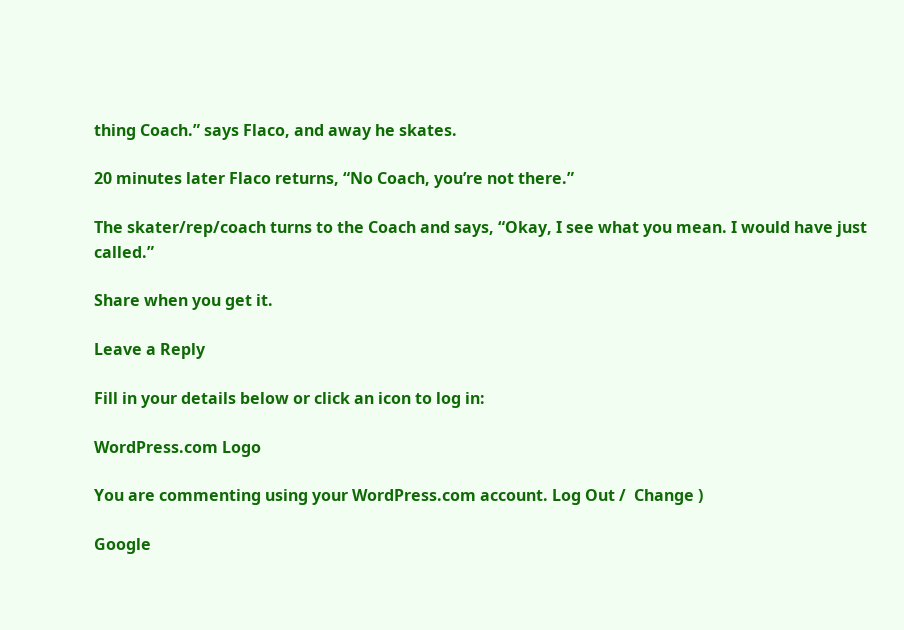thing Coach.” says Flaco, and away he skates.

20 minutes later Flaco returns, “No Coach, you’re not there.”

The skater/rep/coach turns to the Coach and says, “Okay, I see what you mean. I would have just called.”

Share when you get it.

Leave a Reply

Fill in your details below or click an icon to log in:

WordPress.com Logo

You are commenting using your WordPress.com account. Log Out /  Change )

Google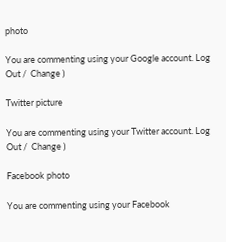photo

You are commenting using your Google account. Log Out /  Change )

Twitter picture

You are commenting using your Twitter account. Log Out /  Change )

Facebook photo

You are commenting using your Facebook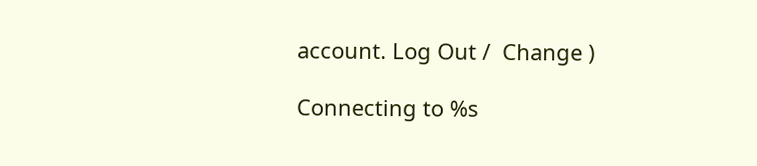account. Log Out /  Change )

Connecting to %s